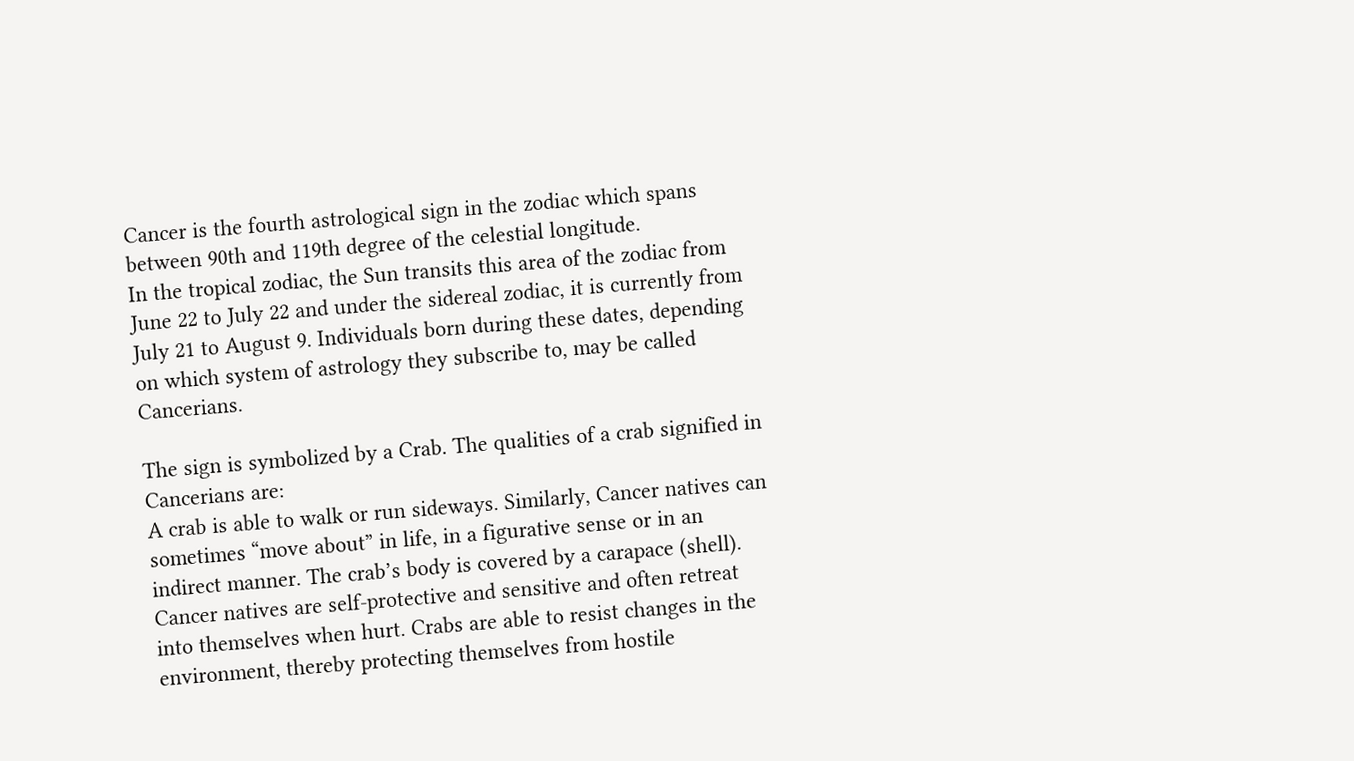Cancer is the fourth astrological sign in the zodiac which spans between 90th and 119th degree of the celestial longitude.
In the tropical zodiac, the Sun transits this area of the zodiac from June 22 to July 22 and under the sidereal zodiac, it is currently from July 21 to August 9. Individuals born during these dates, depending on which system of astrology they subscribe to, may be called Cancerians.

The sign is symbolized by a Crab. The qualities of a crab signified in Cancerians are:
A crab is able to walk or run sideways. Similarly, Cancer natives can sometimes “move about” in life, in a figurative sense or in an indirect manner. The crab’s body is covered by a carapace (shell).
Cancer natives are self-protective and sensitive and often retreat into themselves when hurt. Crabs are able to resist changes in the environment, thereby protecting themselves from hostile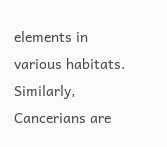elements in various habitats. Similarly, Cancerians are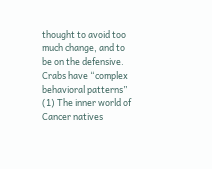thought to avoid too much change, and to be on the defensive. Crabs have “complex behavioral patterns”
(1) The inner world of Cancer natives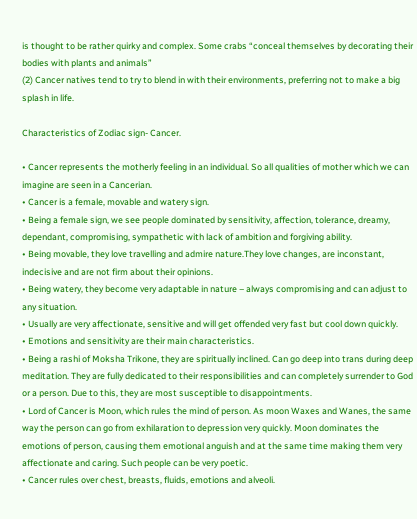is thought to be rather quirky and complex. Some crabs “conceal themselves by decorating their bodies with plants and animals”
(2) Cancer natives tend to try to blend in with their environments, preferring not to make a big splash in life.

Characteristics of Zodiac sign- Cancer.

• Cancer represents the motherly feeling in an individual. So all qualities of mother which we can imagine are seen in a Cancerian.
• Cancer is a female, movable and watery sign.
• Being a female sign, we see people dominated by sensitivity, affection, tolerance, dreamy, dependant, compromising, sympathetic with lack of ambition and forgiving ability.
• Being movable, they love travelling and admire nature.They love changes, are inconstant, indecisive and are not firm about their opinions.
• Being watery, they become very adaptable in nature – always compromising and can adjust to any situation.
• Usually are very affectionate, sensitive and will get offended very fast but cool down quickly.
• Emotions and sensitivity are their main characteristics.
• Being a rashi of Moksha Trikone, they are spiritually inclined. Can go deep into trans during deep meditation. They are fully dedicated to their responsibilities and can completely surrender to God or a person. Due to this, they are most susceptible to disappointments.
• Lord of Cancer is Moon, which rules the mind of person. As moon Waxes and Wanes, the same way the person can go from exhilaration to depression very quickly. Moon dominates the emotions of person, causing them emotional anguish and at the same time making them very affectionate and caring. Such people can be very poetic.
• Cancer rules over chest, breasts, fluids, emotions and alveoli.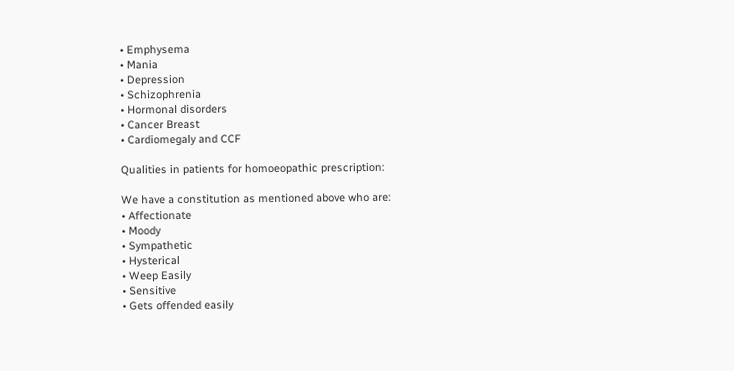• Emphysema
• Mania
• Depression
• Schizophrenia
• Hormonal disorders
• Cancer Breast
• Cardiomegaly and CCF

Qualities in patients for homoeopathic prescription:

We have a constitution as mentioned above who are:
• Affectionate
• Moody
• Sympathetic
• Hysterical
• Weep Easily
• Sensitive
• Gets offended easily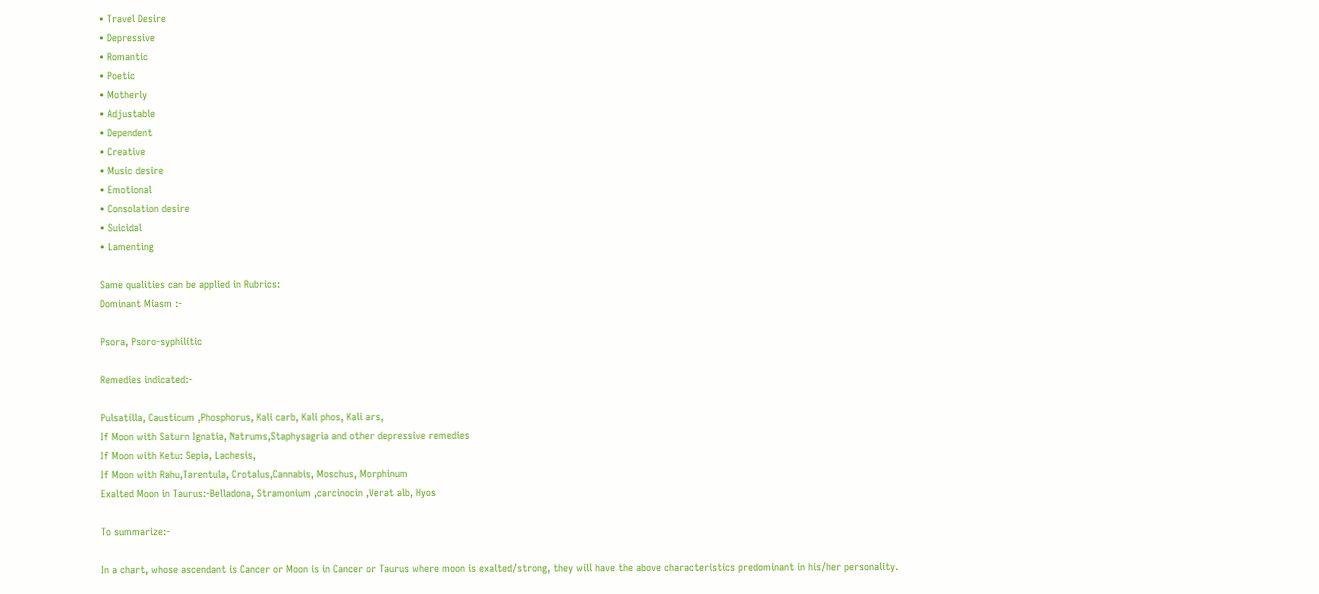• Travel Desire
• Depressive
• Romantic
• Poetic
• Motherly
• Adjustable
• Dependent
• Creative
• Music desire
• Emotional
• Consolation desire
• Suicidal
• Lamenting

Same qualities can be applied in Rubrics:
Dominant Miasm :-

Psora, Psoro-syphilitic

Remedies indicated:-

Pulsatilla, Causticum ,Phosphorus, Kali carb, Kali phos, Kali ars,
If Moon with Saturn Ignatia, Natrums,Staphysagria and other depressive remedies
If Moon with Ketu: Sepia, Lachesis,
If Moon with Rahu,Tarentula, Crotalus,Cannabis, Moschus, Morphinum
Exalted Moon in Taurus:-Belladona, Stramonium ,carcinocin ,Verat alb, Hyos

To summarize:-

In a chart, whose ascendant is Cancer or Moon is in Cancer or Taurus where moon is exalted/strong, they will have the above characteristics predominant in his/her personality.